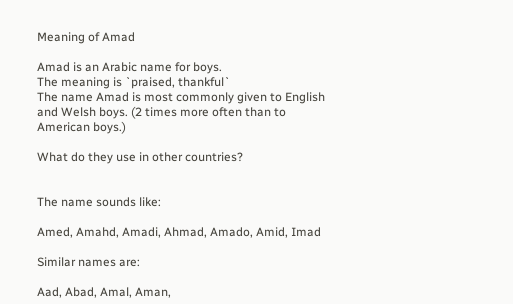Meaning of Amad

Amad is an Arabic name for boys.
The meaning is `praised, thankful`
The name Amad is most commonly given to English and Welsh boys. (2 times more often than to American boys.)

What do they use in other countries?


The name sounds like:

Amed, Amahd, Amadi, Ahmad, Amado, Amid, Imad

Similar names are:

Aad, Abad, Amal, Aman,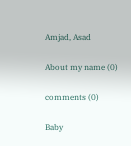Amjad, Asad

About my name (0)

comments (0)

Baby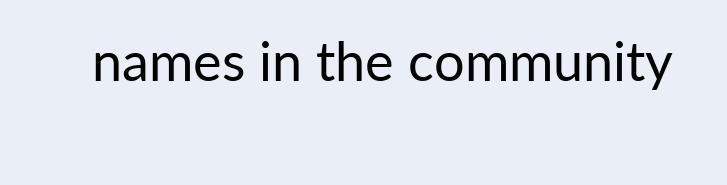names in the community